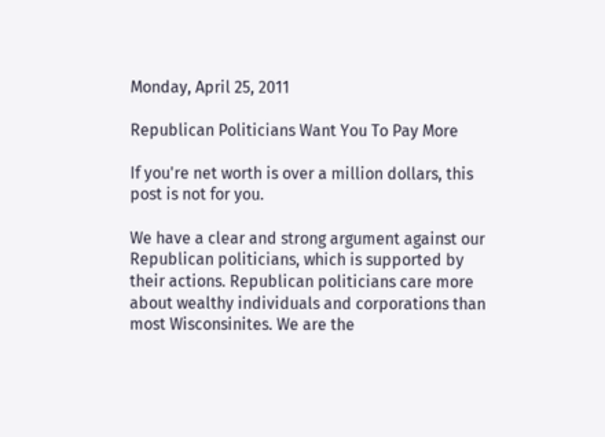Monday, April 25, 2011

Republican Politicians Want You To Pay More

If you're net worth is over a million dollars, this post is not for you.

We have a clear and strong argument against our Republican politicians, which is supported by their actions. Republican politicians care more about wealthy individuals and corporations than most Wisconsinites. We are the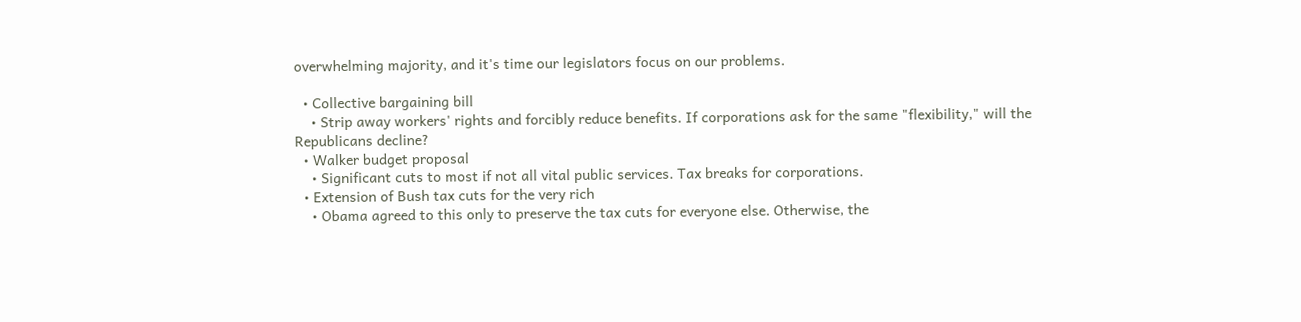overwhelming majority, and it's time our legislators focus on our problems.

  • Collective bargaining bill
    • Strip away workers' rights and forcibly reduce benefits. If corporations ask for the same "flexibility," will the Republicans decline?
  • Walker budget proposal
    • Significant cuts to most if not all vital public services. Tax breaks for corporations.
  • Extension of Bush tax cuts for the very rich
    • Obama agreed to this only to preserve the tax cuts for everyone else. Otherwise, the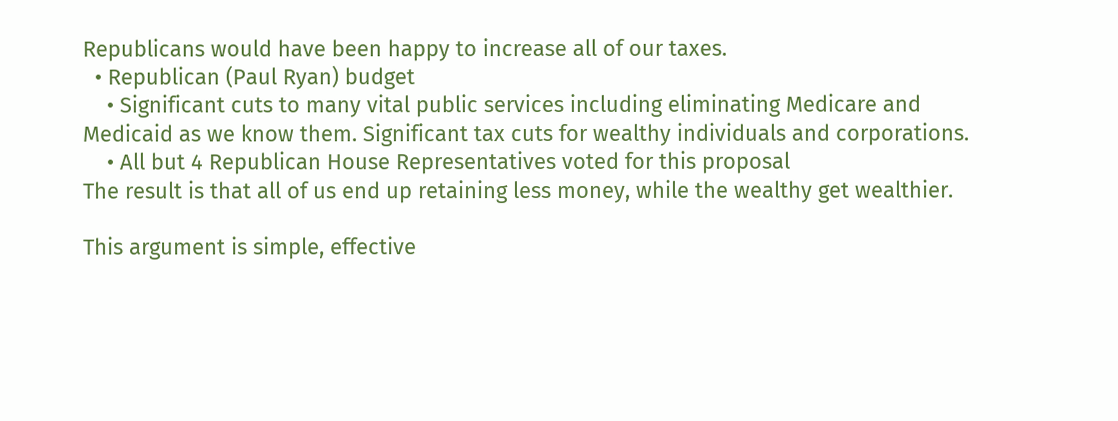Republicans would have been happy to increase all of our taxes.
  • Republican (Paul Ryan) budget
    • Significant cuts to many vital public services including eliminating Medicare and Medicaid as we know them. Significant tax cuts for wealthy individuals and corporations.
    • All but 4 Republican House Representatives voted for this proposal
The result is that all of us end up retaining less money, while the wealthy get wealthier.

This argument is simple, effective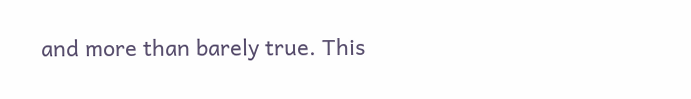and more than barely true. This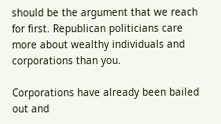should be the argument that we reach for first. Republican politicians care more about wealthy individuals and corporations than you.

Corporations have already been bailed out and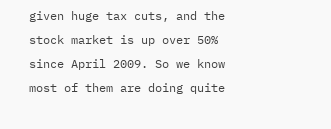given huge tax cuts, and the stock market is up over 50% since April 2009. So we know most of them are doing quite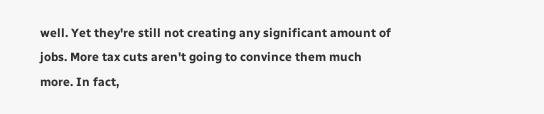well. Yet they're still not creating any significant amount of jobs. More tax cuts aren't going to convince them much more. In fact,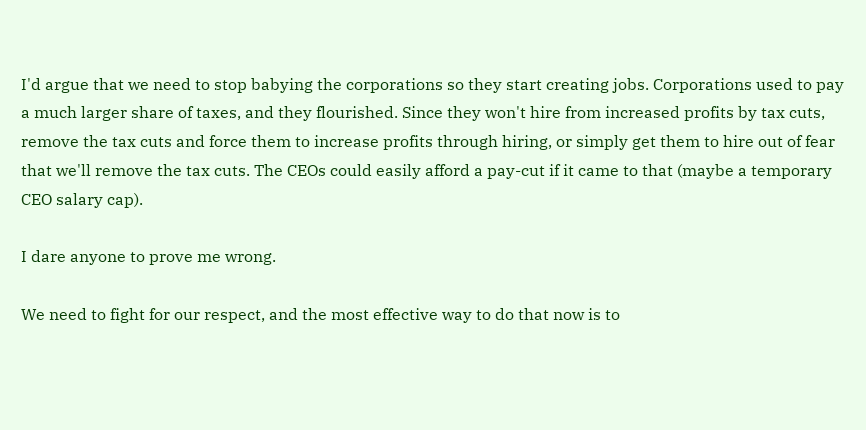I'd argue that we need to stop babying the corporations so they start creating jobs. Corporations used to pay a much larger share of taxes, and they flourished. Since they won't hire from increased profits by tax cuts, remove the tax cuts and force them to increase profits through hiring, or simply get them to hire out of fear that we'll remove the tax cuts. The CEOs could easily afford a pay-cut if it came to that (maybe a temporary CEO salary cap).

I dare anyone to prove me wrong.

We need to fight for our respect, and the most effective way to do that now is to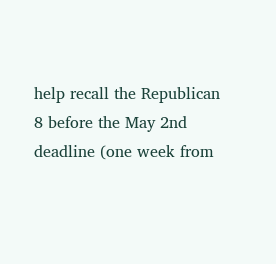help recall the Republican 8 before the May 2nd deadline (one week from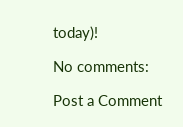today)!

No comments:

Post a Comment